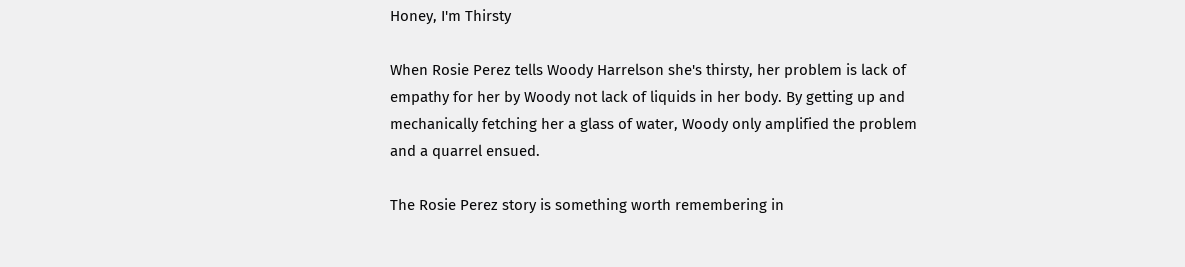Honey, I'm Thirsty

When Rosie Perez tells Woody Harrelson she's thirsty, her problem is lack of empathy for her by Woody not lack of liquids in her body. By getting up and mechanically fetching her a glass of water, Woody only amplified the problem and a quarrel ensued.

The Rosie Perez story is something worth remembering in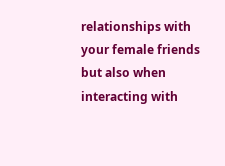relationships with your female friends but also when interacting with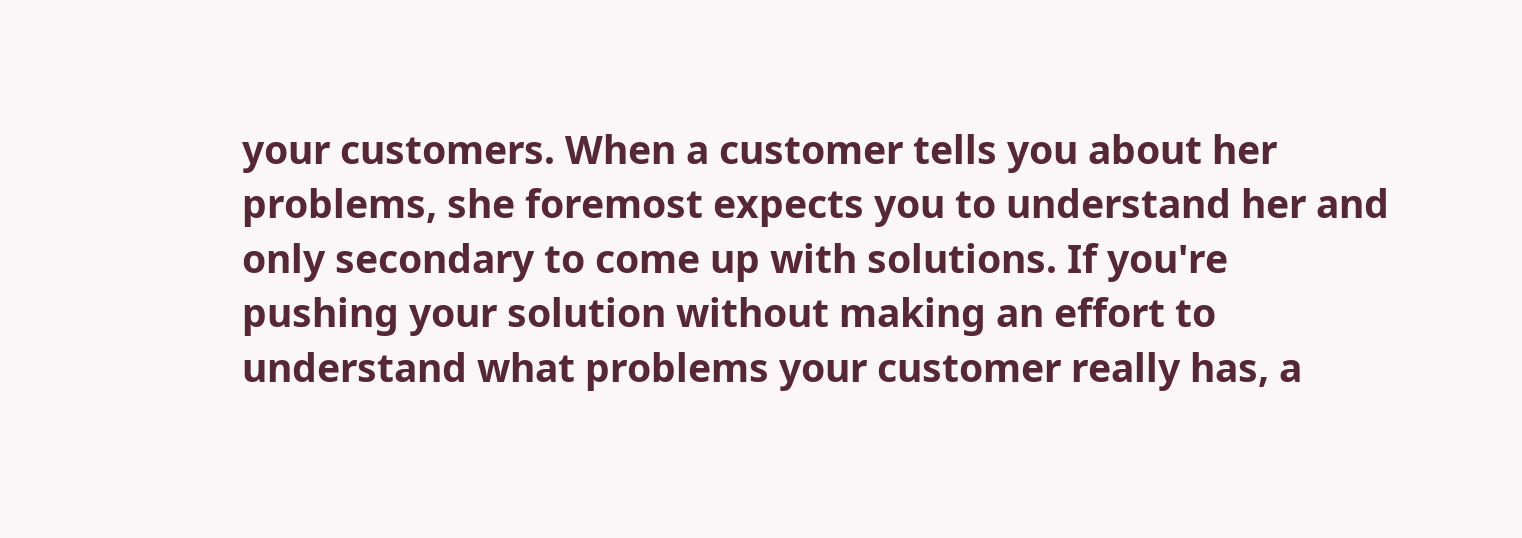your customers. When a customer tells you about her problems, she foremost expects you to understand her and only secondary to come up with solutions. If you're pushing your solution without making an effort to understand what problems your customer really has, a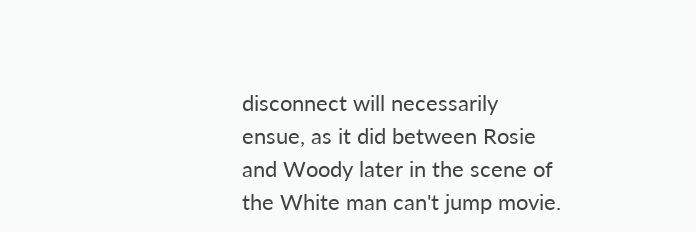disconnect will necessarily ensue, as it did between Rosie and Woody later in the scene of the White man can't jump movie.